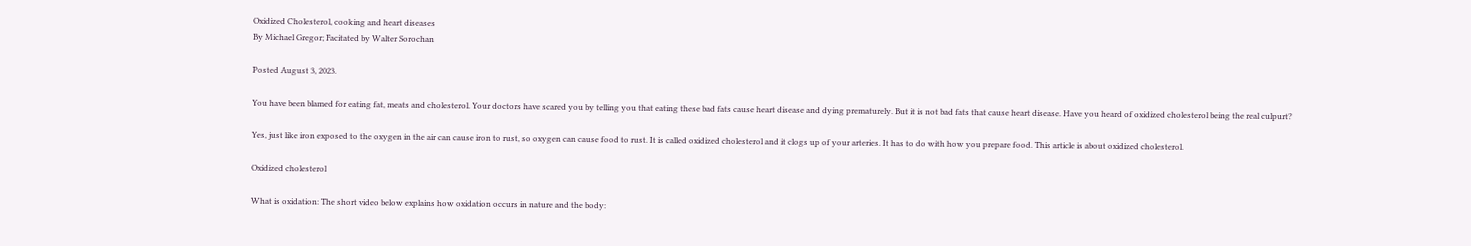Oxidized Cholesterol, cooking and heart diseases
By Michael Gregor; Facitated by Walter Sorochan

Posted August 3, 2023.

You have been blamed for eating fat, meats and cholesterol. Your doctors have scared you by telling you that eating these bad fats cause heart disease and dying prematurely. But it is not bad fats that cause heart disease. Have you heard of oxidized cholesterol being the real culpurt?

Yes, just like iron exposed to the oxygen in the air can cause iron to rust, so oxygen can cause food to rust. It is called oxidized cholesterol and it clogs up of your arteries. It has to do with how you prepare food. This article is about oxidized cholesterol.

Oxidized cholesterol

What is oxidation: The short video below explains how oxidation occurs in nature and the body: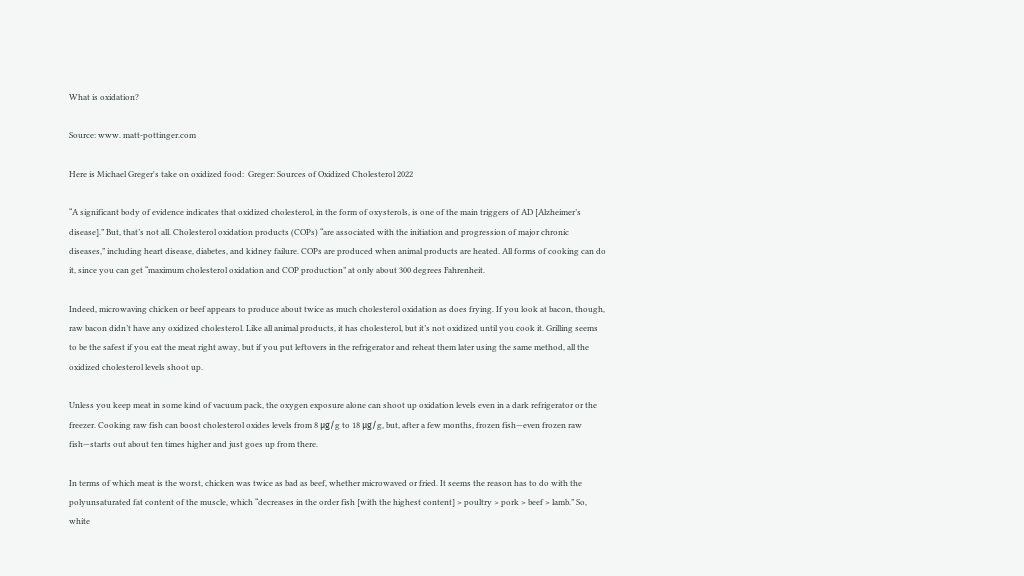What is oxidation?

Source: www. matt-pottinger.com

Here is Michael Greger's take on oxidized food:  Greger: Sources of Oxidized Cholesterol 2022

“A significant body of evidence indicates that oxidized cholesterol, in the form of oxysterols, is one of the main triggers of AD [Alzheimer’s disease].” But, that’s not all. Cholesterol oxidation products (COPs) “are associated with the initiation and progression of major chronic diseases,” including heart disease, diabetes, and kidney failure. COPs are produced when animal products are heated. All forms of cooking can do it, since you can get “maximum cholesterol oxidation and COP production” at only about 300 degrees Fahrenheit.

Indeed, microwaving chicken or beef appears to produce about twice as much cholesterol oxidation as does frying. If you look at bacon, though, raw bacon didn’t have any oxidized cholesterol. Like all animal products, it has cholesterol, but it’s not oxidized until you cook it. Grilling seems to be the safest if you eat the meat right away, but if you put leftovers in the refrigerator and reheat them later using the same method, all the oxidized cholesterol levels shoot up.

Unless you keep meat in some kind of vacuum pack, the oxygen exposure alone can shoot up oxidation levels even in a dark refrigerator or the freezer. Cooking raw fish can boost cholesterol oxides levels from 8 μg/g to 18 μg/g, but, after a few months, frozen fish—even frozen raw fish—starts out about ten times higher and just goes up from there.

In terms of which meat is the worst, chicken was twice as bad as beef, whether microwaved or fried. It seems the reason has to do with the polyunsaturated fat content of the muscle, which “decreases in the order fish [with the highest content] > poultry > pork > beef > lamb.” So, white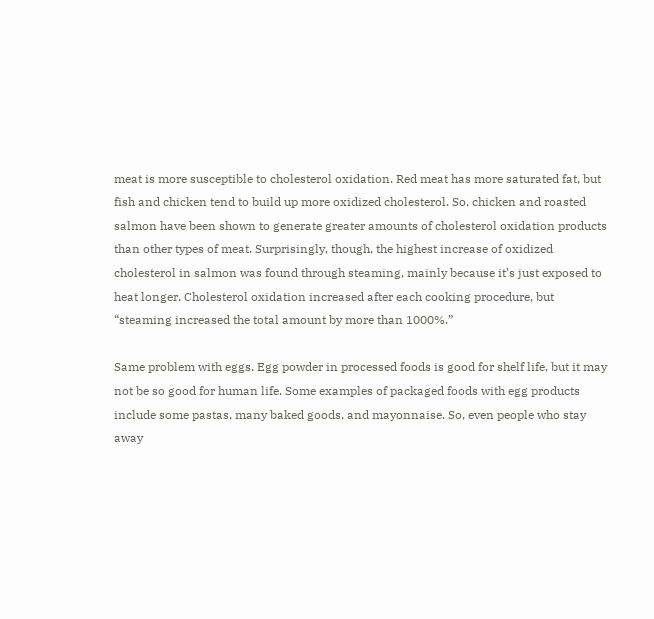meat is more susceptible to cholesterol oxidation. Red meat has more saturated fat, but fish and chicken tend to build up more oxidized cholesterol. So, chicken and roasted salmon have been shown to generate greater amounts of cholesterol oxidation products than other types of meat. Surprisingly, though, the highest increase of oxidized cholesterol in salmon was found through steaming, mainly because it’s just exposed to heat longer. Cholesterol oxidation increased after each cooking procedure, but “steaming increased the total amount by more than 1000%.”

Same problem with eggs. Egg powder in processed foods is good for shelf life, but it may not be so good for human life. Some examples of packaged foods with egg products include some pastas, many baked goods, and mayonnaise. So, even people who stay away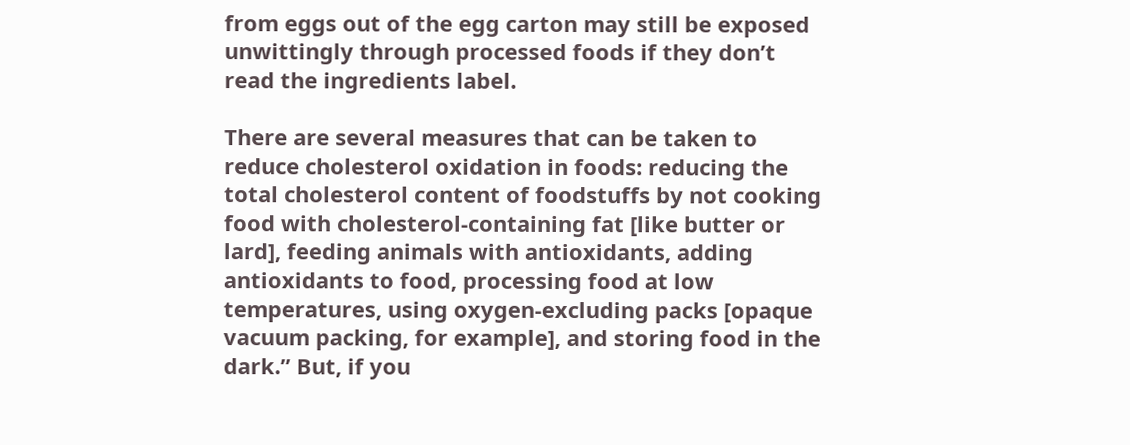from eggs out of the egg carton may still be exposed unwittingly through processed foods if they don’t read the ingredients label.

There are several measures that can be taken to reduce cholesterol oxidation in foods: reducing the total cholesterol content of foodstuffs by not cooking food with cholesterol-containing fat [like butter or lard], feeding animals with antioxidants, adding antioxidants to food, processing food at low temperatures, using oxygen-excluding packs [opaque vacuum packing, for example], and storing food in the dark.” But, if you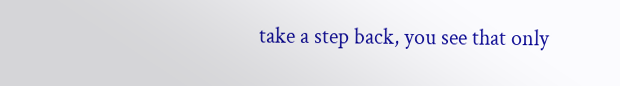take a step back, you see that only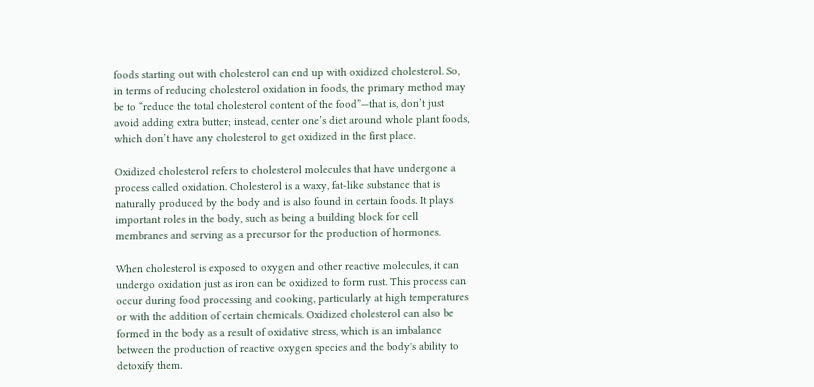foods starting out with cholesterol can end up with oxidized cholesterol. So, in terms of reducing cholesterol oxidation in foods, the primary method may be to “reduce the total cholesterol content of the food”—that is, don’t just avoid adding extra butter; instead, center one’s diet around whole plant foods, which don’t have any cholesterol to get oxidized in the first place.

Oxidized cholesterol refers to cholesterol molecules that have undergone a process called oxidation. Cholesterol is a waxy, fat-like substance that is naturally produced by the body and is also found in certain foods. It plays important roles in the body, such as being a building block for cell membranes and serving as a precursor for the production of hormones.

When cholesterol is exposed to oxygen and other reactive molecules, it can undergo oxidation just as iron can be oxidized to form rust. This process can occur during food processing and cooking, particularly at high temperatures or with the addition of certain chemicals. Oxidized cholesterol can also be formed in the body as a result of oxidative stress, which is an imbalance between the production of reactive oxygen species and the body's ability to detoxify them.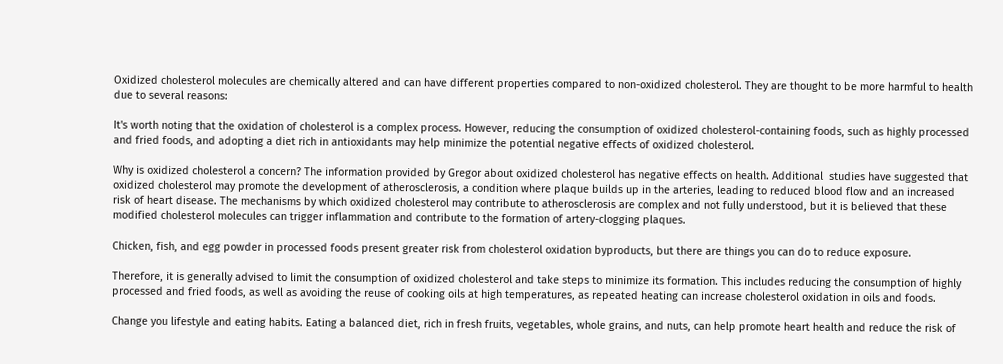Oxidized cholesterol molecules are chemically altered and can have different properties compared to non-oxidized cholesterol. They are thought to be more harmful to health due to several reasons:

It's worth noting that the oxidation of cholesterol is a complex process. However, reducing the consumption of oxidized cholesterol-containing foods, such as highly processed and fried foods, and adopting a diet rich in antioxidants may help minimize the potential negative effects of oxidized cholesterol.

Why is oxidized cholesterol a concern? The information provided by Gregor about oxidized cholesterol has negative effects on health. Additional  studies have suggested that oxidized cholesterol may promote the development of atherosclerosis, a condition where plaque builds up in the arteries, leading to reduced blood flow and an increased risk of heart disease. The mechanisms by which oxidized cholesterol may contribute to atherosclerosis are complex and not fully understood, but it is believed that these modified cholesterol molecules can trigger inflammation and contribute to the formation of artery-clogging plaques.

Chicken, fish, and egg powder in processed foods present greater risk from cholesterol oxidation byproducts, but there are things you can do to reduce exposure.

Therefore, it is generally advised to limit the consumption of oxidized cholesterol and take steps to minimize its formation. This includes reducing the consumption of highly processed and fried foods, as well as avoiding the reuse of cooking oils at high temperatures, as repeated heating can increase cholesterol oxidation in oils and foods.

Change you lifestyle and eating habits. Eating a balanced diet, rich in fresh fruits, vegetables, whole grains, and nuts, can help promote heart health and reduce the risk of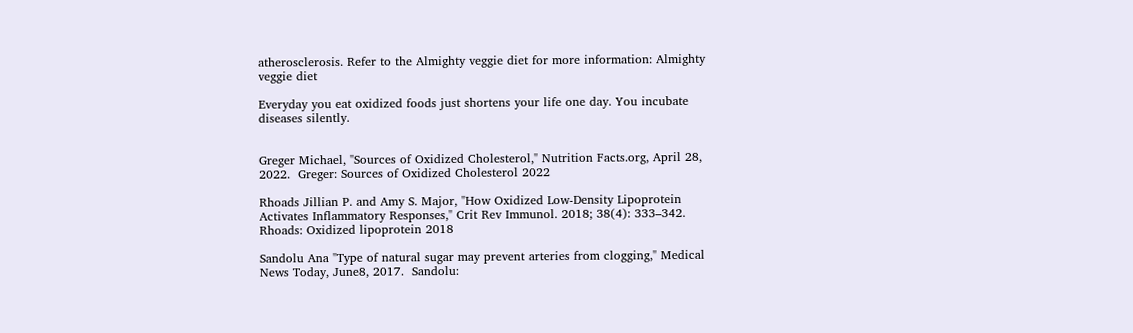atherosclerosis. Refer to the Almighty veggie diet for more information: Almighty veggie diet

Everyday you eat oxidized foods just shortens your life one day. You incubate diseases silently.


Greger Michael, "Sources of Oxidized Cholesterol," Nutrition Facts.org, April 28, 2022.  Greger: Sources of Oxidized Cholesterol 2022

Rhoads Jillian P. and Amy S. Major, "How Oxidized Low-Density Lipoprotein Activates Inflammatory Responses," Crit Rev Immunol. 2018; 38(4): 333–342.  Rhoads: Oxidized lipoprotein 2018

Sandolu Ana "Type of natural sugar may prevent arteries from clogging," Medical News Today, June8, 2017.  Sandolu: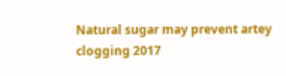Natural sugar may prevent artey clogging 2017